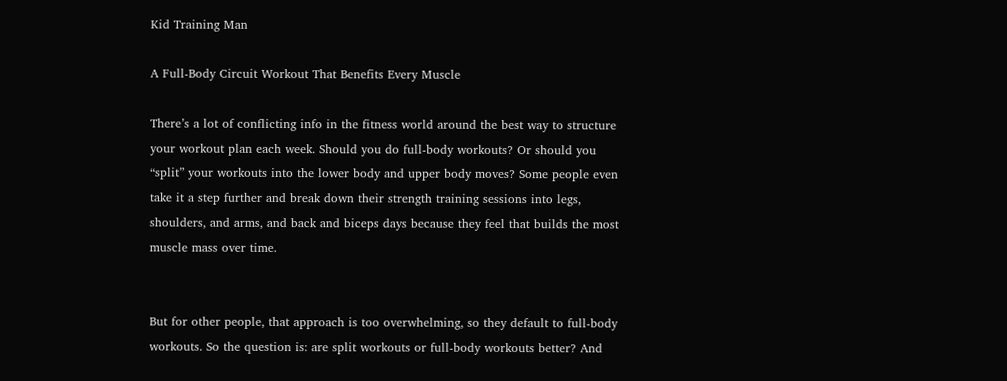Kid Training Man

A Full-Body Circuit Workout That Benefits Every Muscle

There’s a lot of conflicting info in the fitness world around the best way to structure your workout plan each week. Should you do full-body workouts? Or should you “split” your workouts into the lower body and upper body moves? Some people even take it a step further and break down their strength training sessions into legs, shoulders, and arms, and back and biceps days because they feel that builds the most muscle mass over time.


But for other people, that approach is too overwhelming, so they default to full-body workouts. So the question is: are split workouts or full-body workouts better? And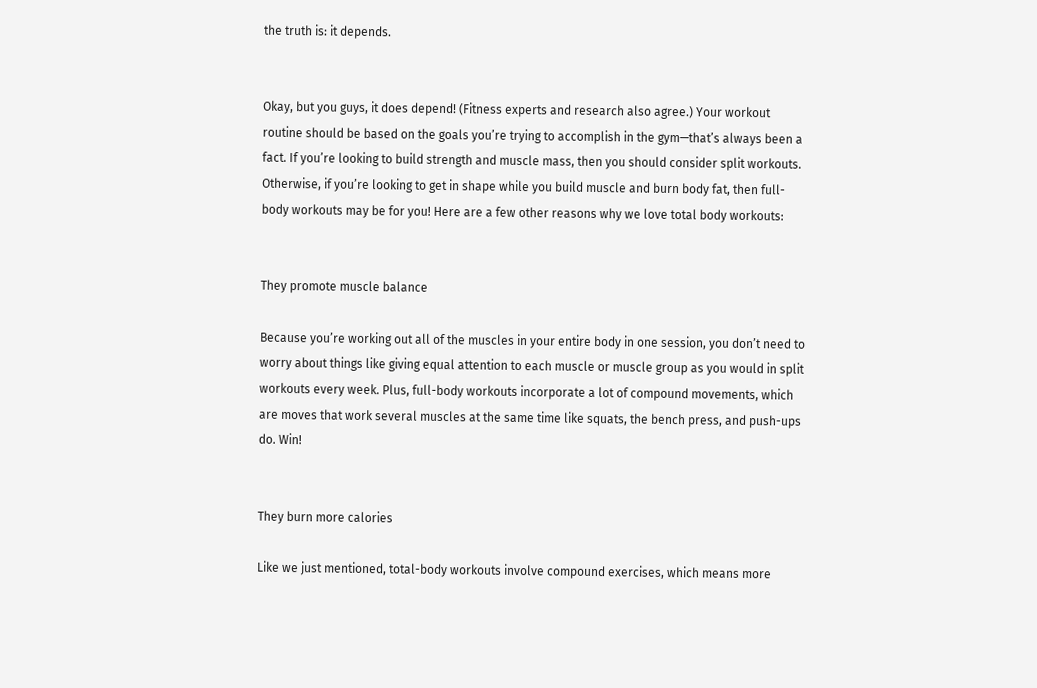the truth is: it depends.


Okay, but you guys, it does depend! (Fitness experts and research also agree.) Your workout routine should be based on the goals you’re trying to accomplish in the gym—that’s always been a fact. If you’re looking to build strength and muscle mass, then you should consider split workouts. Otherwise, if you’re looking to get in shape while you build muscle and burn body fat, then full-body workouts may be for you! Here are a few other reasons why we love total body workouts:


They promote muscle balance

Because you’re working out all of the muscles in your entire body in one session, you don’t need to worry about things like giving equal attention to each muscle or muscle group as you would in split workouts every week. Plus, full-body workouts incorporate a lot of compound movements, which are moves that work several muscles at the same time like squats, the bench press, and push-ups do. Win!


They burn more calories

Like we just mentioned, total-body workouts involve compound exercises, which means more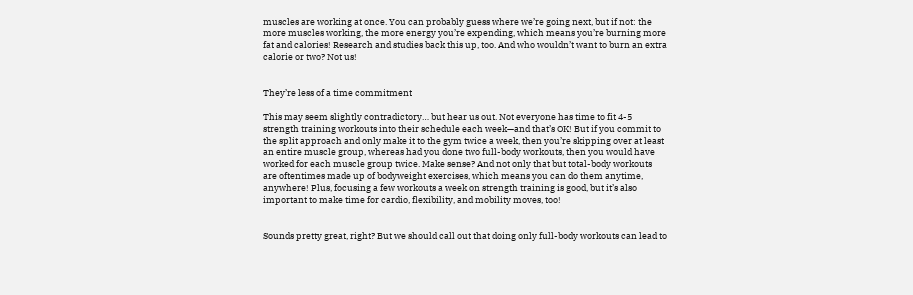muscles are working at once. You can probably guess where we’re going next, but if not: the more muscles working, the more energy you’re expending, which means you’re burning more fat and calories! Research and studies back this up, too. And who wouldn’t want to burn an extra calorie or two? Not us!


They’re less of a time commitment

This may seem slightly contradictory… but hear us out. Not everyone has time to fit 4-5 strength training workouts into their schedule each week—and that’s OK! But if you commit to the split approach and only make it to the gym twice a week, then you’re skipping over at least an entire muscle group, whereas had you done two full-body workouts, then you would have worked for each muscle group twice. Make sense? And not only that but total-body workouts are oftentimes made up of bodyweight exercises, which means you can do them anytime, anywhere! Plus, focusing a few workouts a week on strength training is good, but it’s also important to make time for cardio, flexibility, and mobility moves, too!


Sounds pretty great, right? But we should call out that doing only full-body workouts can lead to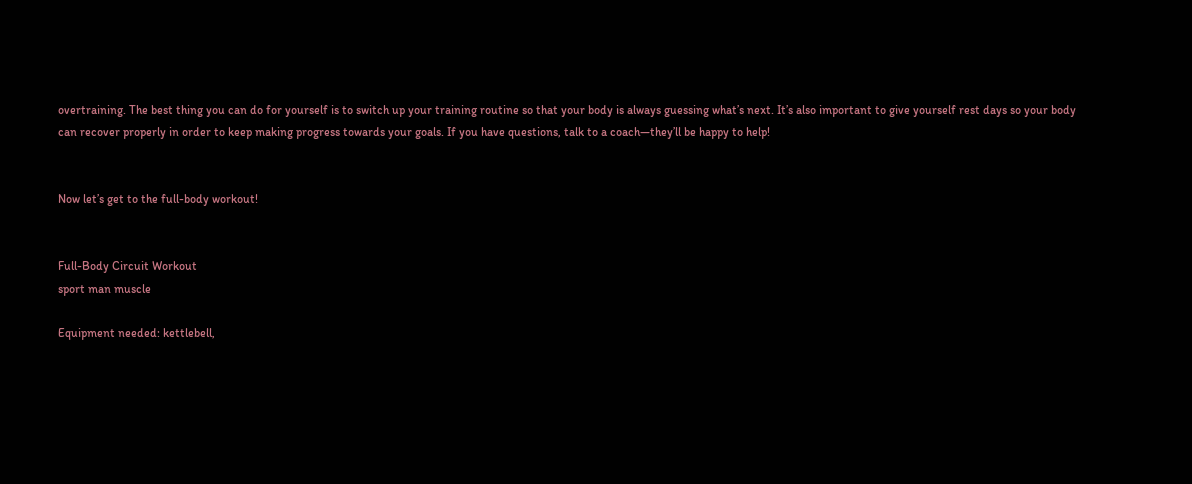overtraining. The best thing you can do for yourself is to switch up your training routine so that your body is always guessing what’s next. It’s also important to give yourself rest days so your body can recover properly in order to keep making progress towards your goals. If you have questions, talk to a coach—they’ll be happy to help!


Now let’s get to the full-body workout!


Full-Body Circuit Workout
sport man muscle

Equipment needed: kettlebell,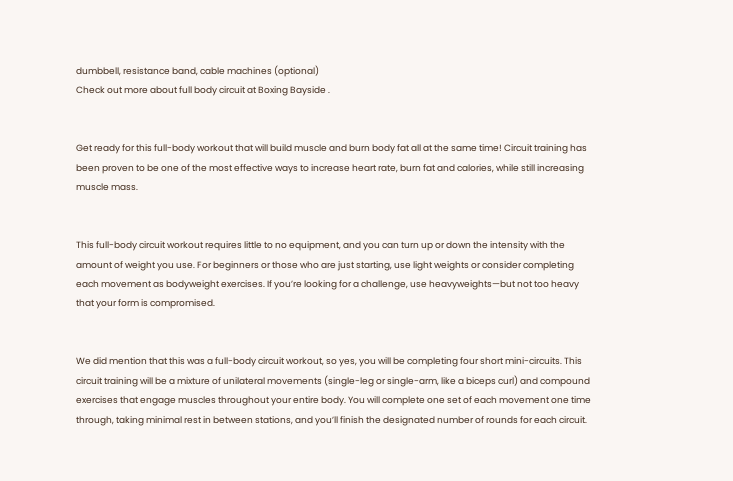dumbbell, resistance band, cable machines (optional)
Check out more about full body circuit at Boxing Bayside .


Get ready for this full-body workout that will build muscle and burn body fat all at the same time! Circuit training has been proven to be one of the most effective ways to increase heart rate, burn fat and calories, while still increasing muscle mass.


This full-body circuit workout requires little to no equipment, and you can turn up or down the intensity with the amount of weight you use. For beginners or those who are just starting, use light weights or consider completing each movement as bodyweight exercises. If you’re looking for a challenge, use heavyweights—but not too heavy that your form is compromised.


We did mention that this was a full-body circuit workout, so yes, you will be completing four short mini-circuits. This circuit training will be a mixture of unilateral movements (single-leg or single-arm, like a biceps curl) and compound exercises that engage muscles throughout your entire body. You will complete one set of each movement one time through, taking minimal rest in between stations, and you’ll finish the designated number of rounds for each circuit.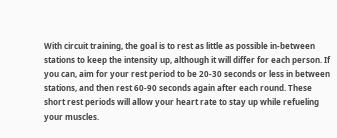With circuit training, the goal is to rest as little as possible in-between stations to keep the intensity up, although it will differ for each person. If you can, aim for your rest period to be 20-30 seconds or less in between stations, and then rest 60-90 seconds again after each round. These short rest periods will allow your heart rate to stay up while refueling your muscles.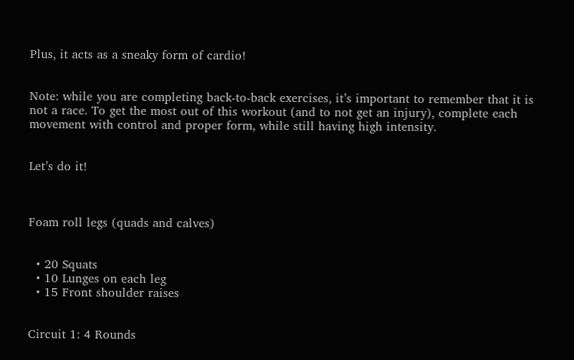Plus, it acts as a sneaky form of cardio!


Note: while you are completing back-to-back exercises, it’s important to remember that it is not a race. To get the most out of this workout (and to not get an injury), complete each movement with control and proper form, while still having high intensity.


Let’s do it!



Foam roll legs (quads and calves)


  • 20 Squats
  • 10 Lunges on each leg
  • 15 Front shoulder raises


Circuit 1: 4 Rounds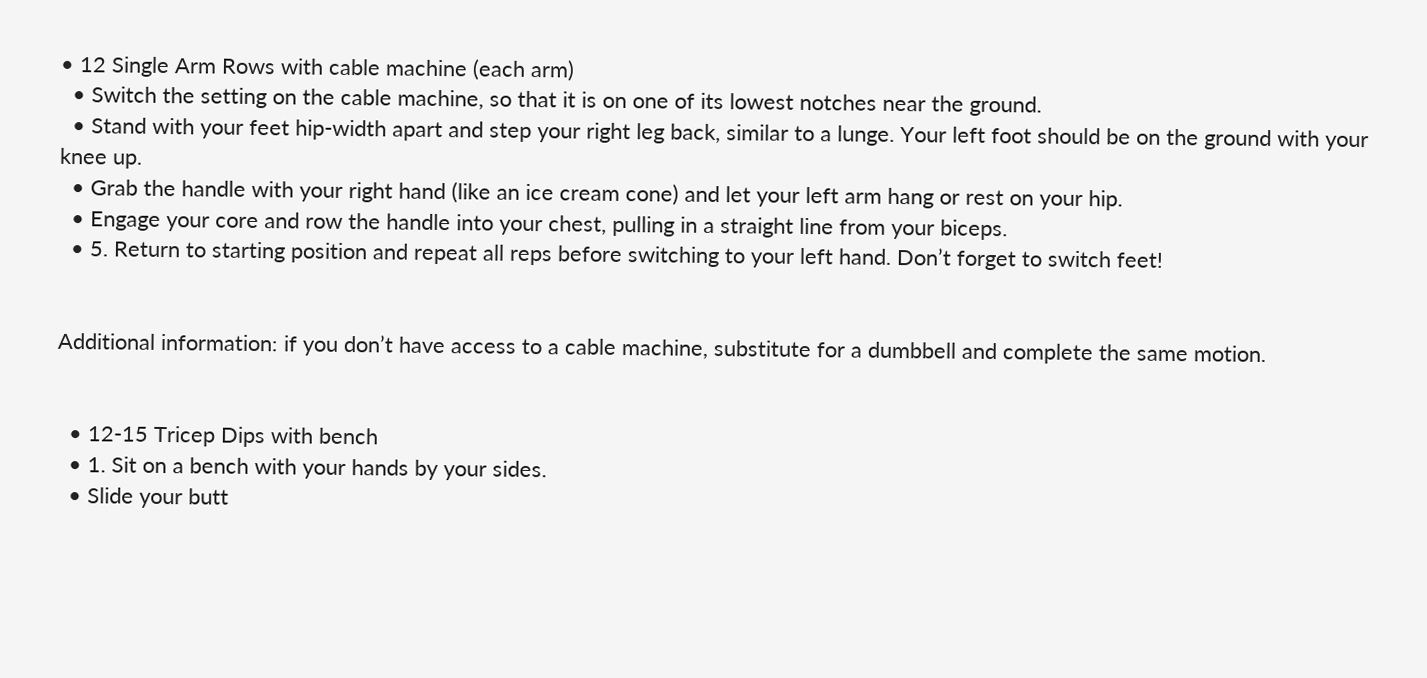• 12 Single Arm Rows with cable machine (each arm)
  • Switch the setting on the cable machine, so that it is on one of its lowest notches near the ground.
  • Stand with your feet hip-width apart and step your right leg back, similar to a lunge. Your left foot should be on the ground with your knee up.
  • Grab the handle with your right hand (like an ice cream cone) and let your left arm hang or rest on your hip.
  • Engage your core and row the handle into your chest, pulling in a straight line from your biceps.
  • 5. Return to starting position and repeat all reps before switching to your left hand. Don’t forget to switch feet!


Additional information: if you don’t have access to a cable machine, substitute for a dumbbell and complete the same motion.


  • 12-15 Tricep Dips with bench
  • 1. Sit on a bench with your hands by your sides.
  • Slide your butt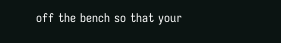off the bench so that your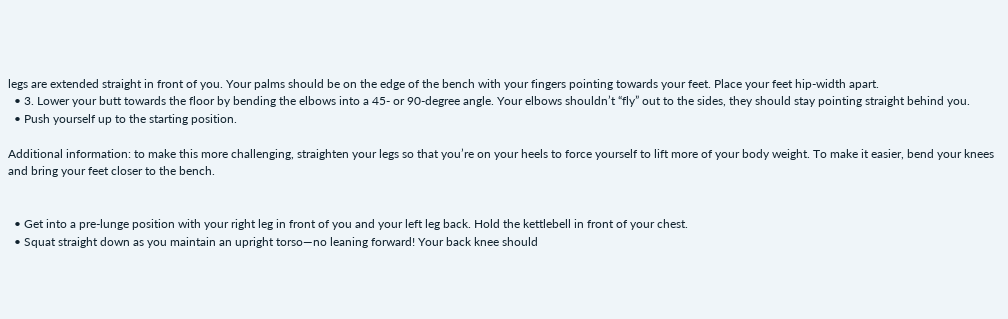legs are extended straight in front of you. Your palms should be on the edge of the bench with your fingers pointing towards your feet. Place your feet hip-width apart.
  • 3. Lower your butt towards the floor by bending the elbows into a 45- or 90-degree angle. Your elbows shouldn’t “fly” out to the sides, they should stay pointing straight behind you.
  • Push yourself up to the starting position.

Additional information: to make this more challenging, straighten your legs so that you’re on your heels to force yourself to lift more of your body weight. To make it easier, bend your knees and bring your feet closer to the bench.


  • Get into a pre-lunge position with your right leg in front of you and your left leg back. Hold the kettlebell in front of your chest.
  • Squat straight down as you maintain an upright torso—no leaning forward! Your back knee should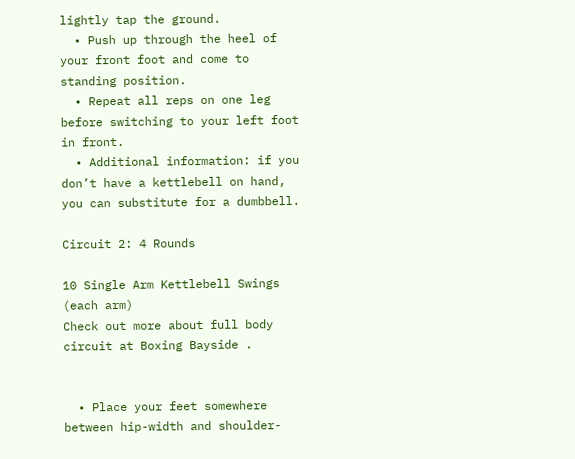lightly tap the ground.
  • Push up through the heel of your front foot and come to standing position.
  • Repeat all reps on one leg before switching to your left foot in front.
  • Additional information: if you don’t have a kettlebell on hand, you can substitute for a dumbbell.

Circuit 2: 4 Rounds

10 Single Arm Kettlebell Swings (each arm)
Check out more about full body circuit at Boxing Bayside .


  • Place your feet somewhere between hip-width and shoulder-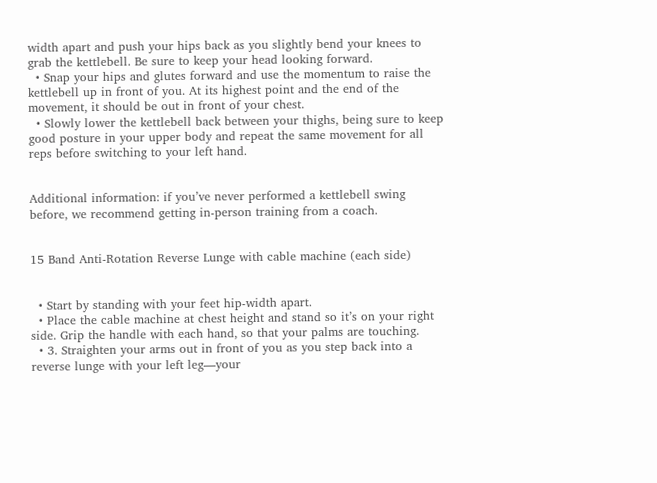width apart and push your hips back as you slightly bend your knees to grab the kettlebell. Be sure to keep your head looking forward.
  • Snap your hips and glutes forward and use the momentum to raise the kettlebell up in front of you. At its highest point and the end of the movement, it should be out in front of your chest.
  • Slowly lower the kettlebell back between your thighs, being sure to keep good posture in your upper body and repeat the same movement for all reps before switching to your left hand.


Additional information: if you’ve never performed a kettlebell swing before, we recommend getting in-person training from a coach.


15 Band Anti-Rotation Reverse Lunge with cable machine (each side)


  • Start by standing with your feet hip-width apart.
  • Place the cable machine at chest height and stand so it’s on your right side. Grip the handle with each hand, so that your palms are touching.
  • 3. Straighten your arms out in front of you as you step back into a reverse lunge with your left leg—your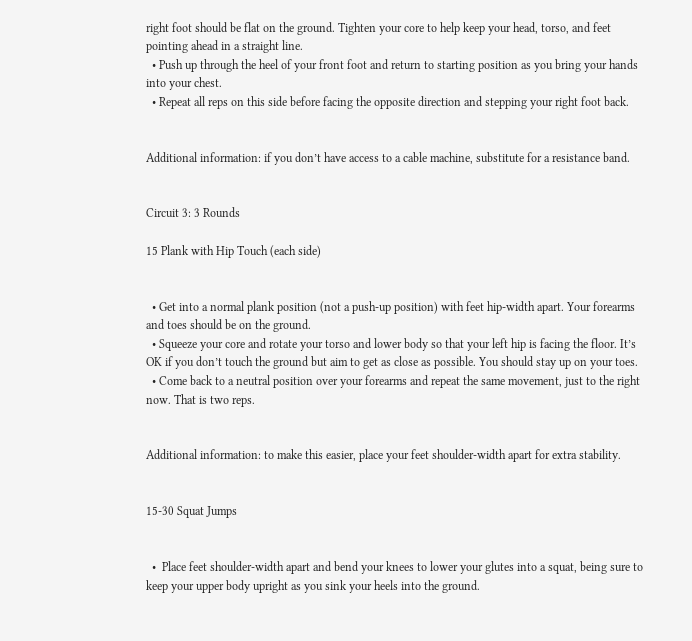right foot should be flat on the ground. Tighten your core to help keep your head, torso, and feet pointing ahead in a straight line.
  • Push up through the heel of your front foot and return to starting position as you bring your hands into your chest.
  • Repeat all reps on this side before facing the opposite direction and stepping your right foot back.


Additional information: if you don’t have access to a cable machine, substitute for a resistance band.


Circuit 3: 3 Rounds

15 Plank with Hip Touch (each side)


  • Get into a normal plank position (not a push-up position) with feet hip-width apart. Your forearms and toes should be on the ground.
  • Squeeze your core and rotate your torso and lower body so that your left hip is facing the floor. It’s OK if you don’t touch the ground but aim to get as close as possible. You should stay up on your toes.
  • Come back to a neutral position over your forearms and repeat the same movement, just to the right now. That is two reps.


Additional information: to make this easier, place your feet shoulder-width apart for extra stability.


15-30 Squat Jumps


  •  Place feet shoulder-width apart and bend your knees to lower your glutes into a squat, being sure to keep your upper body upright as you sink your heels into the ground.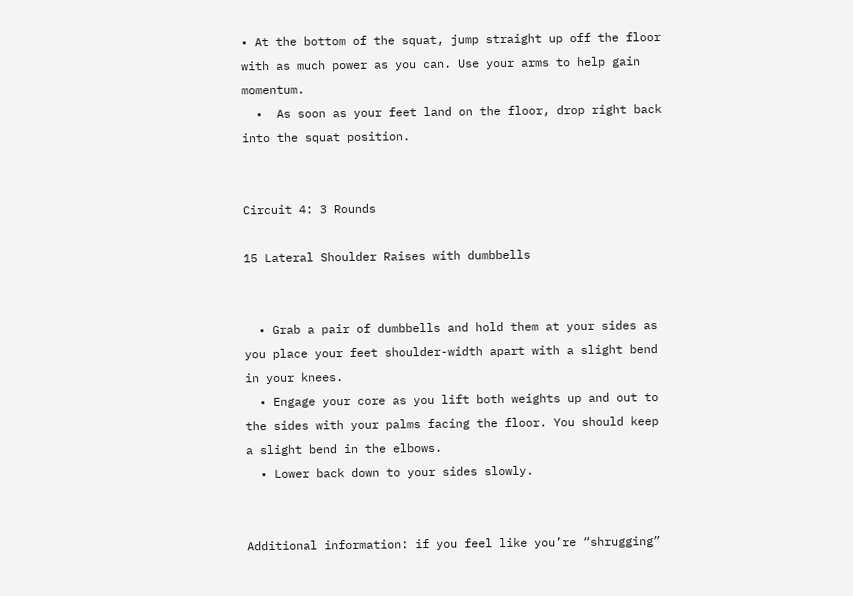• At the bottom of the squat, jump straight up off the floor with as much power as you can. Use your arms to help gain momentum.
  •  As soon as your feet land on the floor, drop right back into the squat position.


Circuit 4: 3 Rounds

15 Lateral Shoulder Raises with dumbbells


  • Grab a pair of dumbbells and hold them at your sides as you place your feet shoulder-width apart with a slight bend in your knees.
  • Engage your core as you lift both weights up and out to the sides with your palms facing the floor. You should keep a slight bend in the elbows.
  • Lower back down to your sides slowly.


Additional information: if you feel like you’re “shrugging”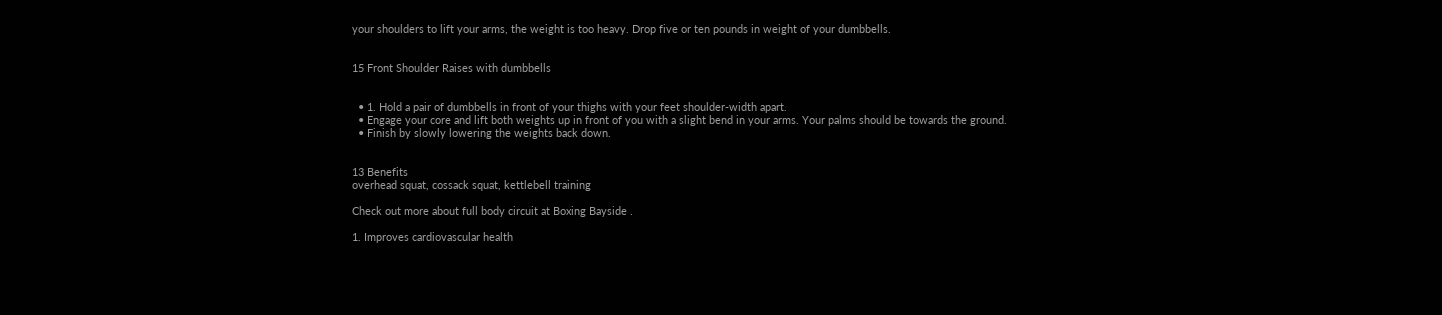your shoulders to lift your arms, the weight is too heavy. Drop five or ten pounds in weight of your dumbbells.


15 Front Shoulder Raises with dumbbells


  • 1. Hold a pair of dumbbells in front of your thighs with your feet shoulder-width apart.
  • Engage your core and lift both weights up in front of you with a slight bend in your arms. Your palms should be towards the ground.
  • Finish by slowly lowering the weights back down.


13 Benefits
overhead squat, cossack squat, kettlebell training

Check out more about full body circuit at Boxing Bayside .

1. Improves cardiovascular health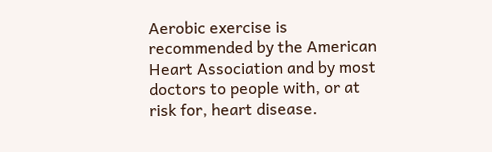Aerobic exercise is recommended by the American Heart Association and by most doctors to people with, or at risk for, heart disease.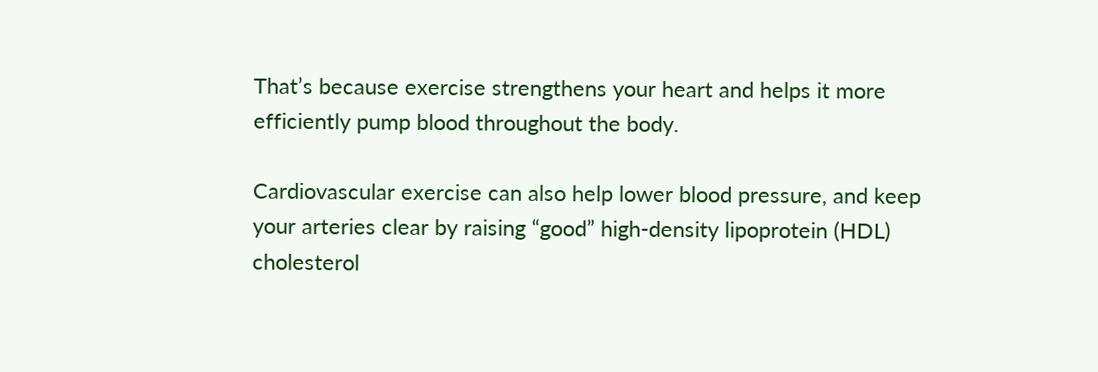That’s because exercise strengthens your heart and helps it more efficiently pump blood throughout the body.

Cardiovascular exercise can also help lower blood pressure, and keep your arteries clear by raising “good” high-density lipoprotein (HDL) cholesterol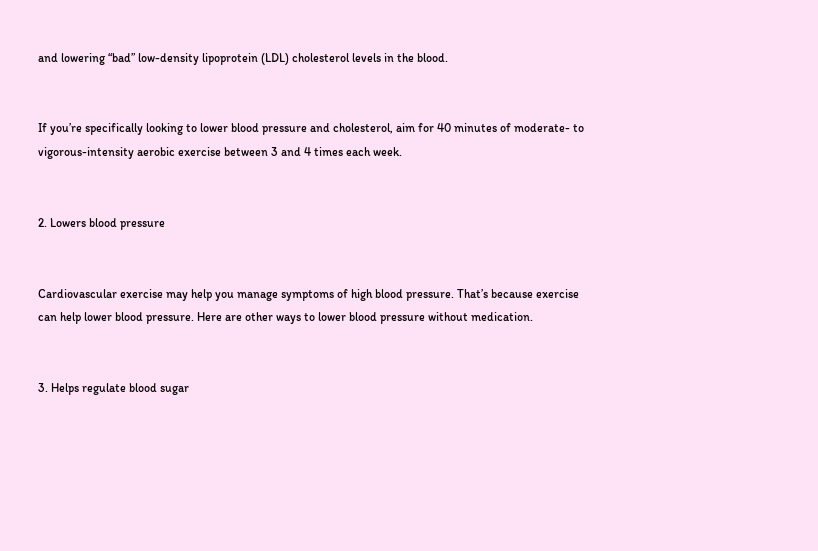and lowering “bad” low-density lipoprotein (LDL) cholesterol levels in the blood.


If you’re specifically looking to lower blood pressure and cholesterol, aim for 40 minutes of moderate- to vigorous-intensity aerobic exercise between 3 and 4 times each week.


2. Lowers blood pressure


Cardiovascular exercise may help you manage symptoms of high blood pressure. That’s because exercise can help lower blood pressure. Here are other ways to lower blood pressure without medication.


3. Helps regulate blood sugar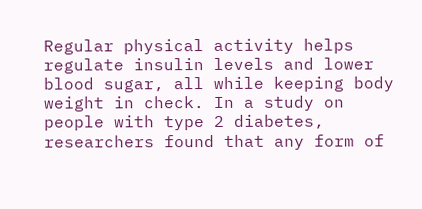Regular physical activity helps regulate insulin levels and lower blood sugar, all while keeping body weight in check. In a study on people with type 2 diabetes, researchers found that any form of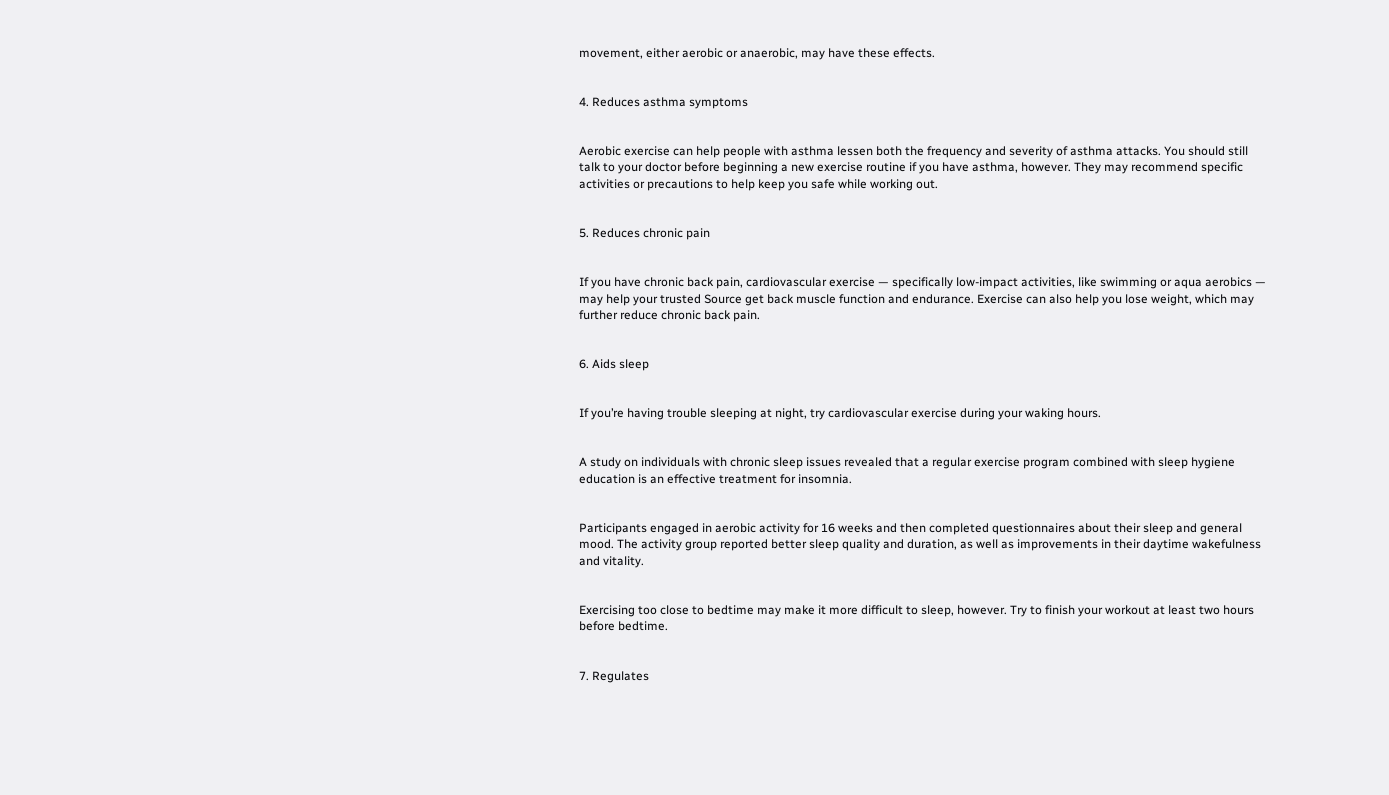movement, either aerobic or anaerobic, may have these effects.


4. Reduces asthma symptoms


Aerobic exercise can help people with asthma lessen both the frequency and severity of asthma attacks. You should still talk to your doctor before beginning a new exercise routine if you have asthma, however. They may recommend specific activities or precautions to help keep you safe while working out.


5. Reduces chronic pain


If you have chronic back pain, cardiovascular exercise — specifically low-impact activities, like swimming or aqua aerobics — may help your trusted Source get back muscle function and endurance. Exercise can also help you lose weight, which may further reduce chronic back pain.


6. Aids sleep


If you’re having trouble sleeping at night, try cardiovascular exercise during your waking hours.


A study on individuals with chronic sleep issues revealed that a regular exercise program combined with sleep hygiene education is an effective treatment for insomnia.


Participants engaged in aerobic activity for 16 weeks and then completed questionnaires about their sleep and general mood. The activity group reported better sleep quality and duration, as well as improvements in their daytime wakefulness and vitality.


Exercising too close to bedtime may make it more difficult to sleep, however. Try to finish your workout at least two hours before bedtime.


7. Regulates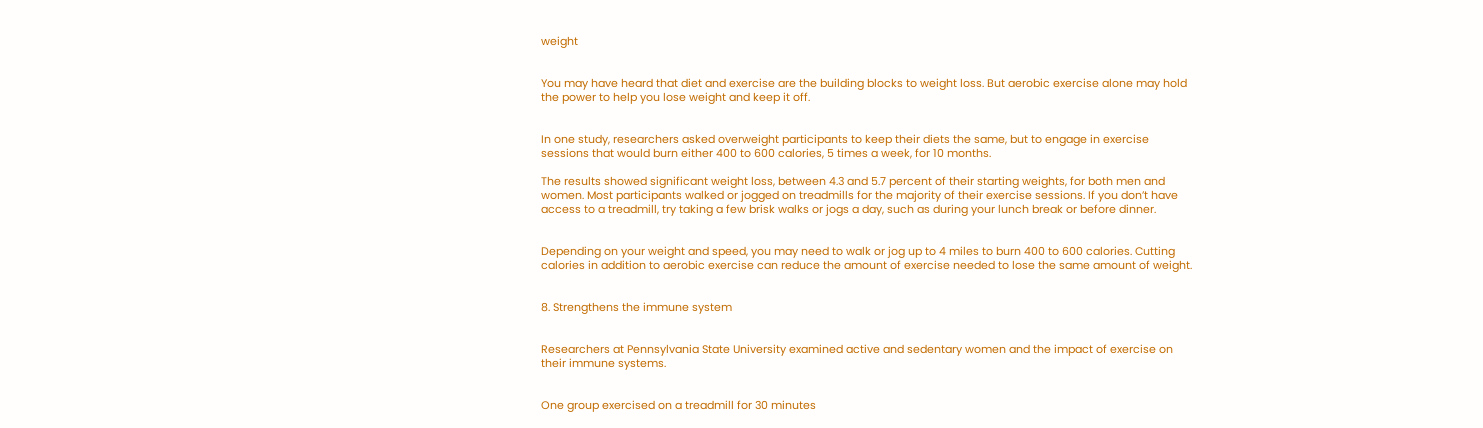weight


You may have heard that diet and exercise are the building blocks to weight loss. But aerobic exercise alone may hold the power to help you lose weight and keep it off.


In one study, researchers asked overweight participants to keep their diets the same, but to engage in exercise sessions that would burn either 400 to 600 calories, 5 times a week, for 10 months.

The results showed significant weight loss, between 4.3 and 5.7 percent of their starting weights, for both men and women. Most participants walked or jogged on treadmills for the majority of their exercise sessions. If you don’t have access to a treadmill, try taking a few brisk walks or jogs a day, such as during your lunch break or before dinner.


Depending on your weight and speed, you may need to walk or jog up to 4 miles to burn 400 to 600 calories. Cutting calories in addition to aerobic exercise can reduce the amount of exercise needed to lose the same amount of weight.


8. Strengthens the immune system


Researchers at Pennsylvania State University examined active and sedentary women and the impact of exercise on their immune systems.


One group exercised on a treadmill for 30 minutes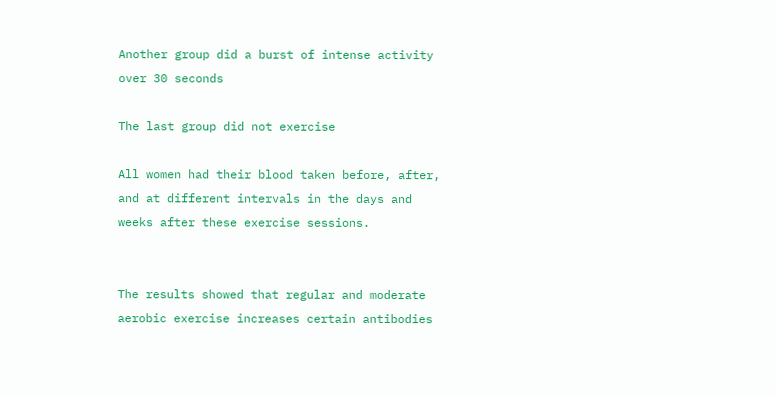Another group did a burst of intense activity over 30 seconds

The last group did not exercise

All women had their blood taken before, after, and at different intervals in the days and weeks after these exercise sessions.


The results showed that regular and moderate aerobic exercise increases certain antibodies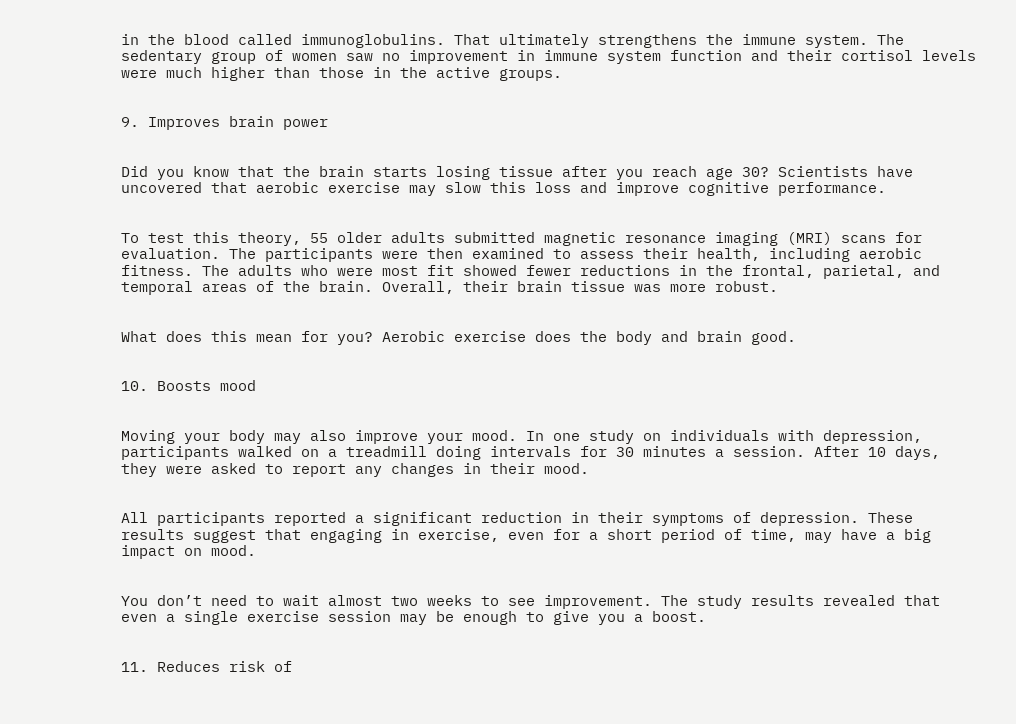in the blood called immunoglobulins. That ultimately strengthens the immune system. The sedentary group of women saw no improvement in immune system function and their cortisol levels were much higher than those in the active groups.


9. Improves brain power


Did you know that the brain starts losing tissue after you reach age 30? Scientists have uncovered that aerobic exercise may slow this loss and improve cognitive performance.


To test this theory, 55 older adults submitted magnetic resonance imaging (MRI) scans for evaluation. The participants were then examined to assess their health, including aerobic fitness. The adults who were most fit showed fewer reductions in the frontal, parietal, and temporal areas of the brain. Overall, their brain tissue was more robust.


What does this mean for you? Aerobic exercise does the body and brain good.


10. Boosts mood


Moving your body may also improve your mood. In one study on individuals with depression, participants walked on a treadmill doing intervals for 30 minutes a session. After 10 days, they were asked to report any changes in their mood.


All participants reported a significant reduction in their symptoms of depression. These results suggest that engaging in exercise, even for a short period of time, may have a big impact on mood.


You don’t need to wait almost two weeks to see improvement. The study results revealed that even a single exercise session may be enough to give you a boost.


11. Reduces risk of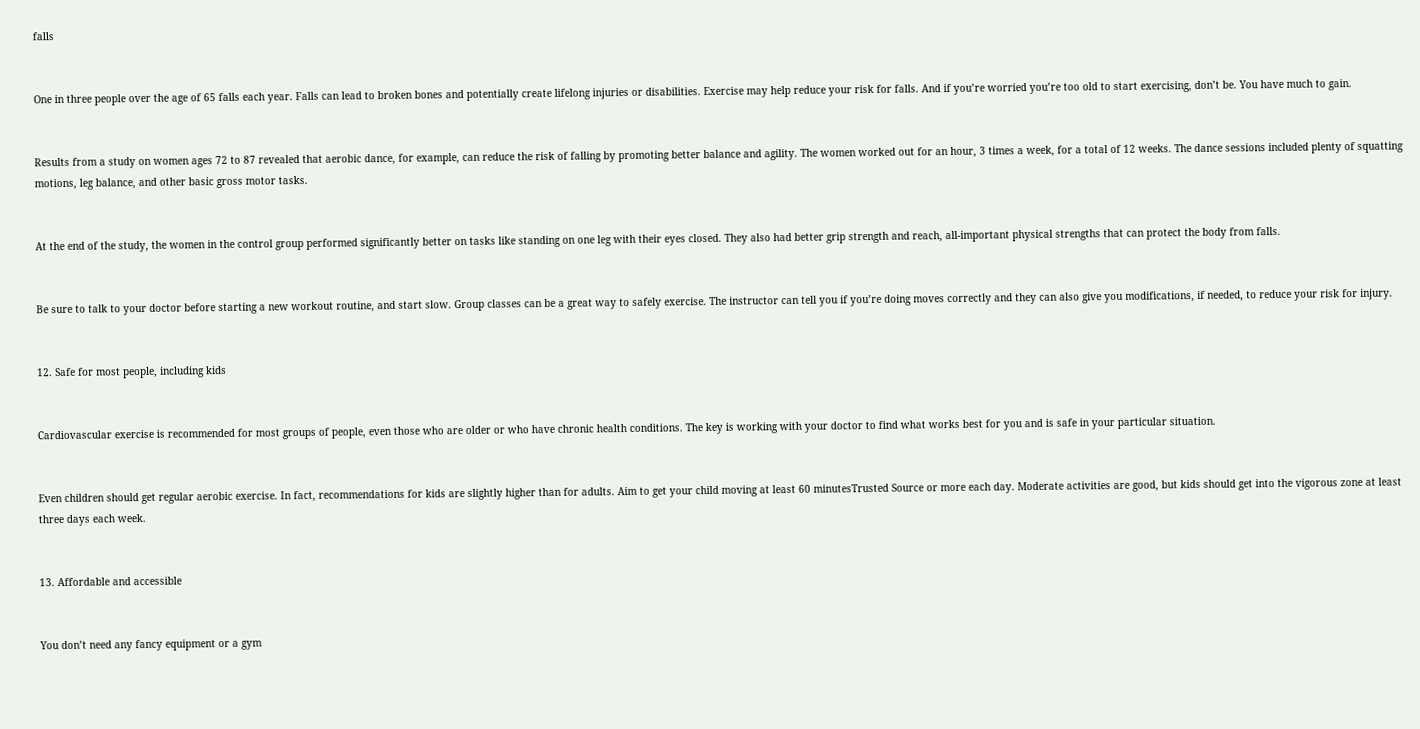falls


One in three people over the age of 65 falls each year. Falls can lead to broken bones and potentially create lifelong injuries or disabilities. Exercise may help reduce your risk for falls. And if you’re worried you’re too old to start exercising, don’t be. You have much to gain.


Results from a study on women ages 72 to 87 revealed that aerobic dance, for example, can reduce the risk of falling by promoting better balance and agility. The women worked out for an hour, 3 times a week, for a total of 12 weeks. The dance sessions included plenty of squatting motions, leg balance, and other basic gross motor tasks.


At the end of the study, the women in the control group performed significantly better on tasks like standing on one leg with their eyes closed. They also had better grip strength and reach, all-important physical strengths that can protect the body from falls.


Be sure to talk to your doctor before starting a new workout routine, and start slow. Group classes can be a great way to safely exercise. The instructor can tell you if you’re doing moves correctly and they can also give you modifications, if needed, to reduce your risk for injury.


12. Safe for most people, including kids


Cardiovascular exercise is recommended for most groups of people, even those who are older or who have chronic health conditions. The key is working with your doctor to find what works best for you and is safe in your particular situation.


Even children should get regular aerobic exercise. In fact, recommendations for kids are slightly higher than for adults. Aim to get your child moving at least 60 minutesTrusted Source or more each day. Moderate activities are good, but kids should get into the vigorous zone at least three days each week.


13. Affordable and accessible


You don’t need any fancy equipment or a gym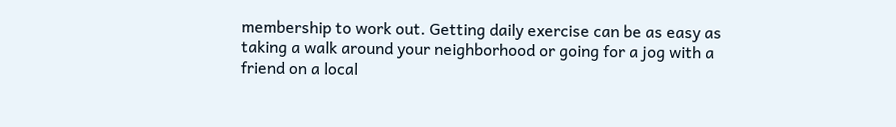membership to work out. Getting daily exercise can be as easy as taking a walk around your neighborhood or going for a jog with a friend on a local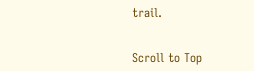trail.


Scroll to Top